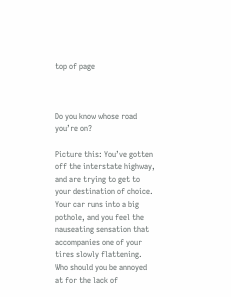top of page



Do you know whose road you’re on?

Picture this: You’ve gotten off the interstate highway, and are trying to get to your destination of choice. Your car runs into a big pothole, and you feel the nauseating sensation that accompanies one of your tires slowly flattening. Who should you be annoyed at for the lack of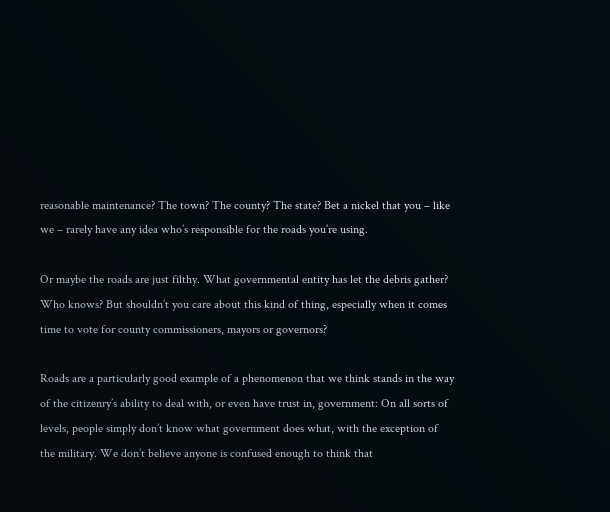reasonable maintenance? The town? The county? The state? Bet a nickel that you – like we – rarely have any idea who’s responsible for the roads you’re using.

Or maybe the roads are just filthy. What governmental entity has let the debris gather? Who knows? But shouldn’t you care about this kind of thing, especially when it comes time to vote for county commissioners, mayors or governors?

Roads are a particularly good example of a phenomenon that we think stands in the way of the citizenry’s ability to deal with, or even have trust in, government: On all sorts of levels, people simply don’t know what government does what, with the exception of the military. We don’t believe anyone is confused enough to think that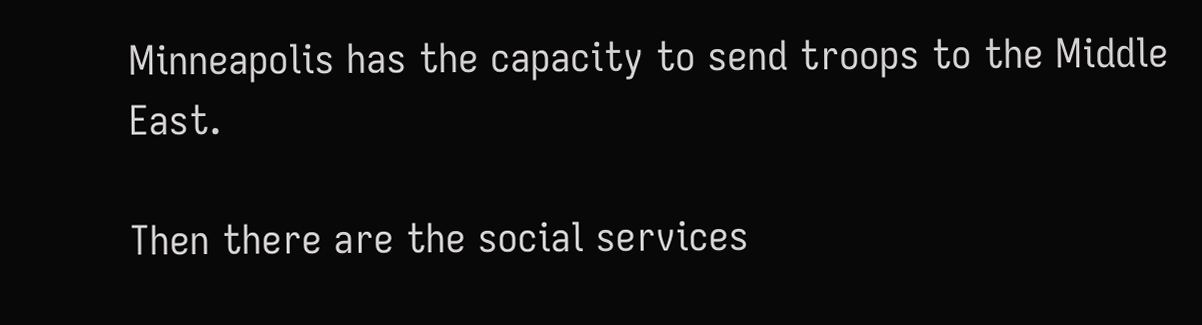Minneapolis has the capacity to send troops to the Middle East.

Then there are the social services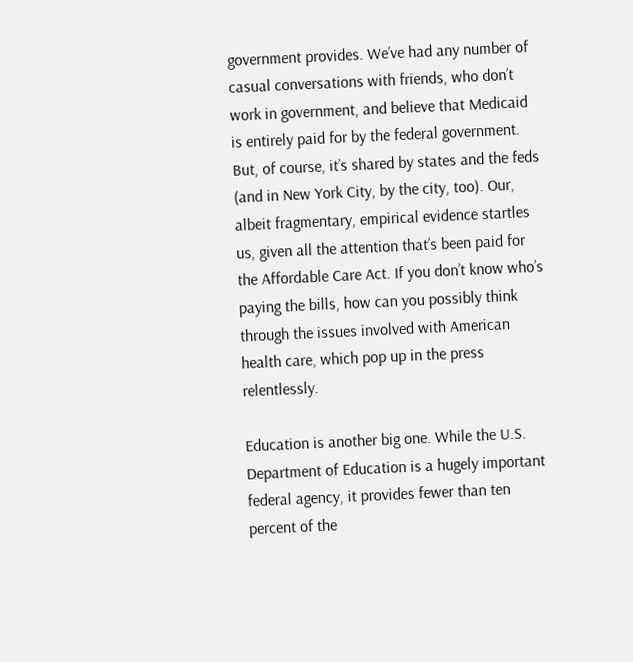government provides. We’ve had any number of casual conversations with friends, who don’t work in government, and believe that Medicaid is entirely paid for by the federal government. But, of course, it’s shared by states and the feds (and in New York City, by the city, too). Our, albeit fragmentary, empirical evidence startles us, given all the attention that’s been paid for the Affordable Care Act. If you don’t know who’s paying the bills, how can you possibly think through the issues involved with American health care, which pop up in the press relentlessly.

Education is another big one. While the U.S. Department of Education is a hugely important federal agency, it provides fewer than ten percent of the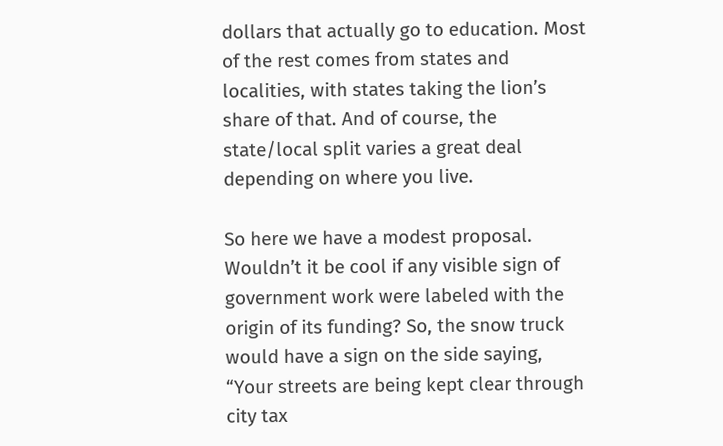dollars that actually go to education. Most of the rest comes from states and localities, with states taking the lion’s share of that. And of course, the state/local split varies a great deal depending on where you live.

So here we have a modest proposal. Wouldn’t it be cool if any visible sign of government work were labeled with the origin of its funding? So, the snow truck would have a sign on the side saying, “Your streets are being kept clear through city tax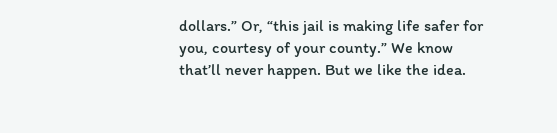dollars.” Or, “this jail is making life safer for you, courtesy of your county.” We know that’ll never happen. But we like the idea.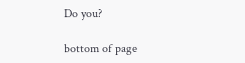Do you?

bottom of page